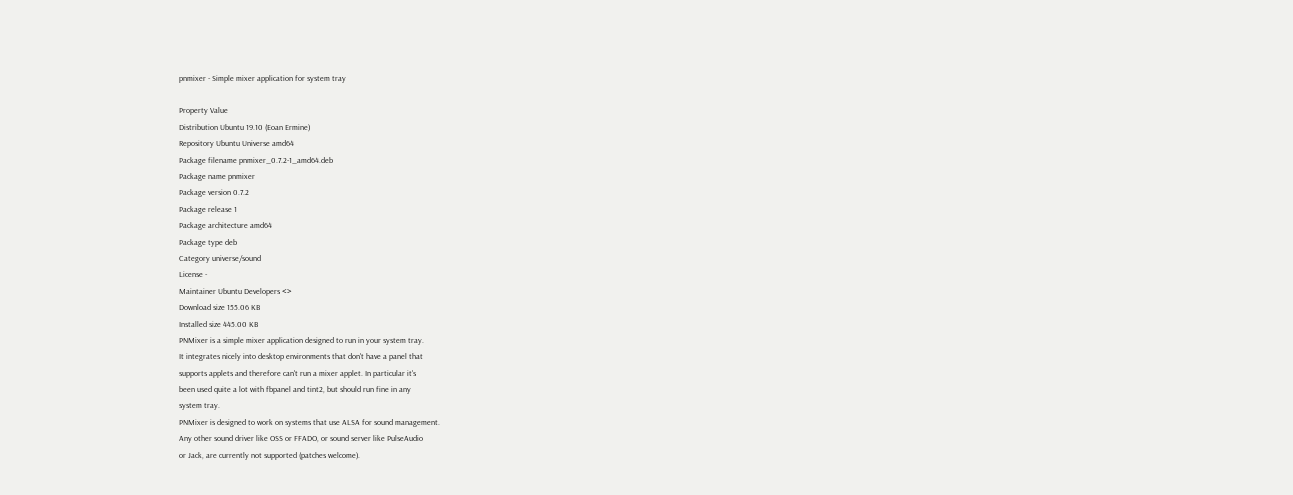pnmixer - Simple mixer application for system tray

Property Value
Distribution Ubuntu 19.10 (Eoan Ermine)
Repository Ubuntu Universe amd64
Package filename pnmixer_0.7.2-1_amd64.deb
Package name pnmixer
Package version 0.7.2
Package release 1
Package architecture amd64
Package type deb
Category universe/sound
License -
Maintainer Ubuntu Developers <>
Download size 155.06 KB
Installed size 445.00 KB
PNMixer is a simple mixer application designed to run in your system tray.
It integrates nicely into desktop environments that don't have a panel that
supports applets and therefore can't run a mixer applet. In particular it's
been used quite a lot with fbpanel and tint2, but should run fine in any
system tray.
PNMixer is designed to work on systems that use ALSA for sound management.
Any other sound driver like OSS or FFADO, or sound server like PulseAudio
or Jack, are currently not supported (patches welcome).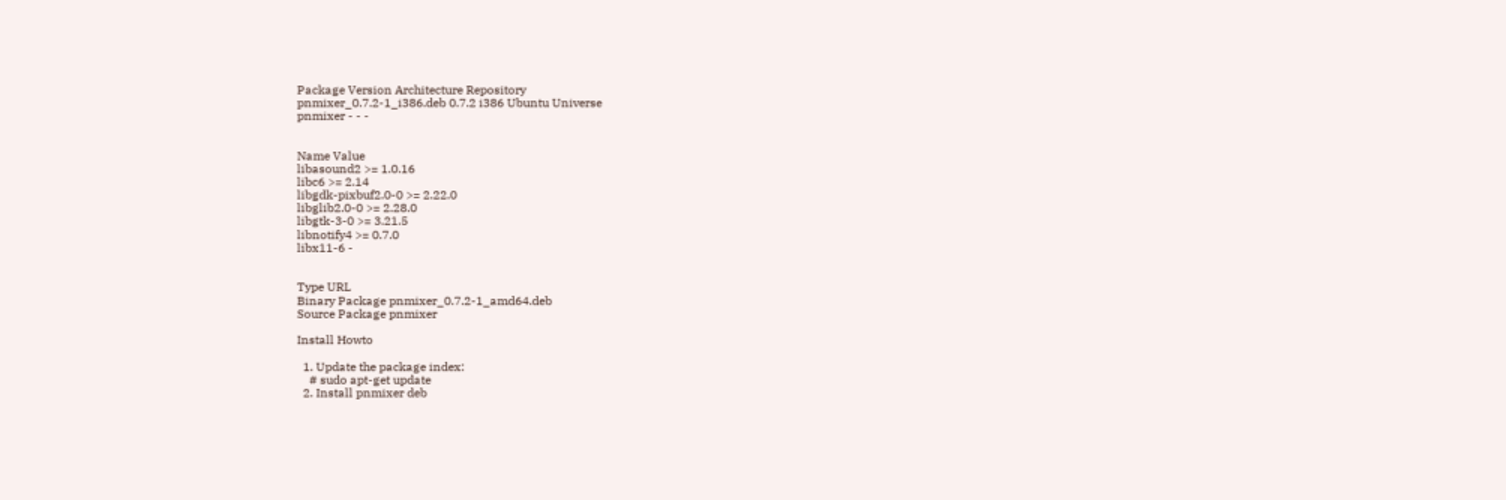Package Version Architecture Repository
pnmixer_0.7.2-1_i386.deb 0.7.2 i386 Ubuntu Universe
pnmixer - - -


Name Value
libasound2 >= 1.0.16
libc6 >= 2.14
libgdk-pixbuf2.0-0 >= 2.22.0
libglib2.0-0 >= 2.28.0
libgtk-3-0 >= 3.21.5
libnotify4 >= 0.7.0
libx11-6 -


Type URL
Binary Package pnmixer_0.7.2-1_amd64.deb
Source Package pnmixer

Install Howto

  1. Update the package index:
    # sudo apt-get update
  2. Install pnmixer deb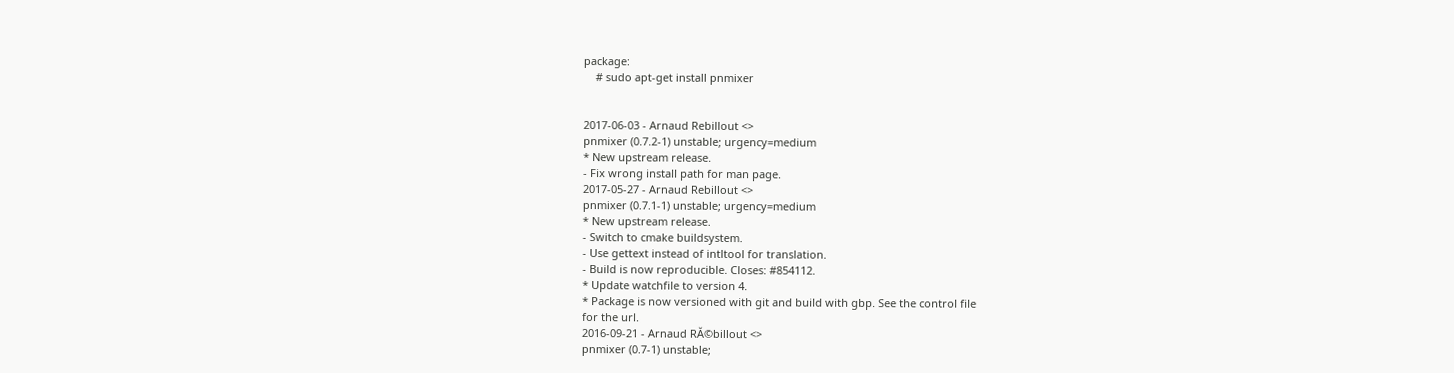package:
    # sudo apt-get install pnmixer


2017-06-03 - Arnaud Rebillout <>
pnmixer (0.7.2-1) unstable; urgency=medium
* New upstream release.
- Fix wrong install path for man page.
2017-05-27 - Arnaud Rebillout <>
pnmixer (0.7.1-1) unstable; urgency=medium
* New upstream release.
- Switch to cmake buildsystem.
- Use gettext instead of intltool for translation.
- Build is now reproducible. Closes: #854112.
* Update watchfile to version 4.
* Package is now versioned with git and build with gbp. See the control file
for the url.
2016-09-21 - Arnaud RĂ©billout <>
pnmixer (0.7-1) unstable;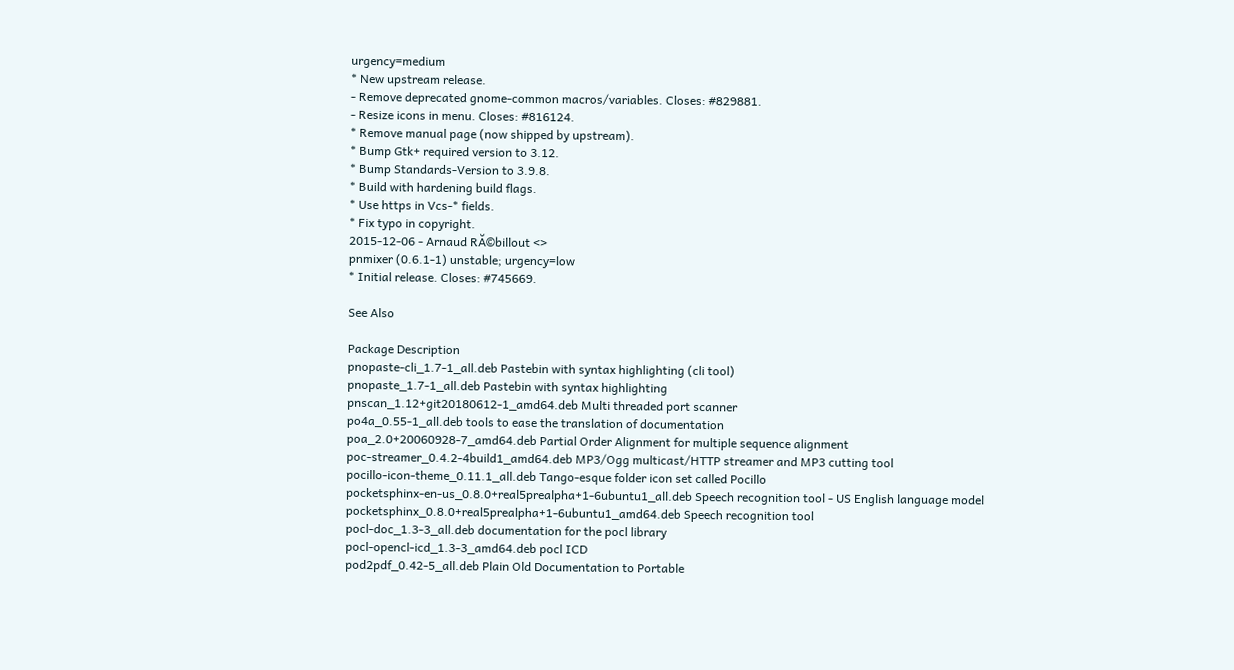urgency=medium
* New upstream release.
- Remove deprecated gnome-common macros/variables. Closes: #829881.
- Resize icons in menu. Closes: #816124.
* Remove manual page (now shipped by upstream).
* Bump Gtk+ required version to 3.12.
* Bump Standards-Version to 3.9.8.
* Build with hardening build flags.
* Use https in Vcs-* fields.
* Fix typo in copyright.
2015-12-06 - Arnaud RĂ©billout <>
pnmixer (0.6.1-1) unstable; urgency=low
* Initial release. Closes: #745669.

See Also

Package Description
pnopaste-cli_1.7-1_all.deb Pastebin with syntax highlighting (cli tool)
pnopaste_1.7-1_all.deb Pastebin with syntax highlighting
pnscan_1.12+git20180612-1_amd64.deb Multi threaded port scanner
po4a_0.55-1_all.deb tools to ease the translation of documentation
poa_2.0+20060928-7_amd64.deb Partial Order Alignment for multiple sequence alignment
poc-streamer_0.4.2-4build1_amd64.deb MP3/Ogg multicast/HTTP streamer and MP3 cutting tool
pocillo-icon-theme_0.11.1_all.deb Tango-esque folder icon set called Pocillo
pocketsphinx-en-us_0.8.0+real5prealpha+1-6ubuntu1_all.deb Speech recognition tool - US English language model
pocketsphinx_0.8.0+real5prealpha+1-6ubuntu1_amd64.deb Speech recognition tool
pocl-doc_1.3-3_all.deb documentation for the pocl library
pocl-opencl-icd_1.3-3_amd64.deb pocl ICD
pod2pdf_0.42-5_all.deb Plain Old Documentation to Portable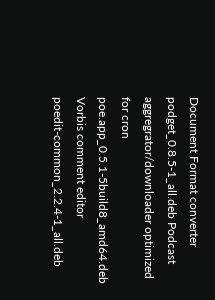Document Format converter
podget_0.8.5-1_all.deb Podcast aggregrator/downloader optimized for cron
poe.app_0.5.1-5build8_amd64.deb Vorbis comment editor
poedit-common_2.2.4-1_all.deb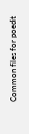Common files for poedit